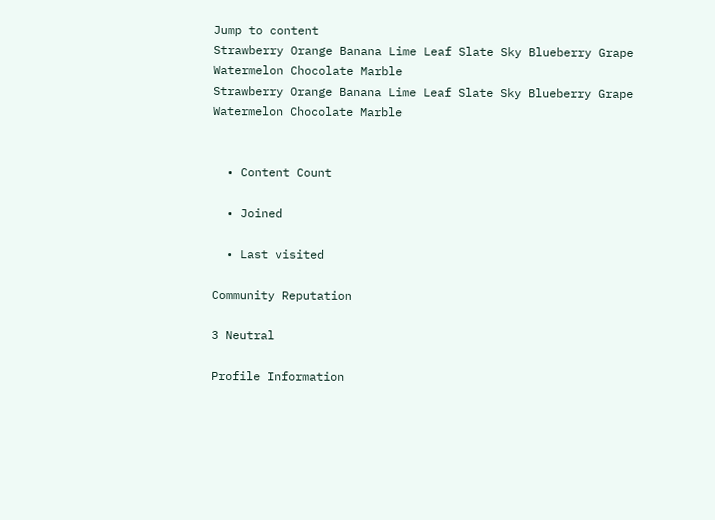Jump to content
Strawberry Orange Banana Lime Leaf Slate Sky Blueberry Grape Watermelon Chocolate Marble
Strawberry Orange Banana Lime Leaf Slate Sky Blueberry Grape Watermelon Chocolate Marble


  • Content Count

  • Joined

  • Last visited

Community Reputation

3 Neutral

Profile Information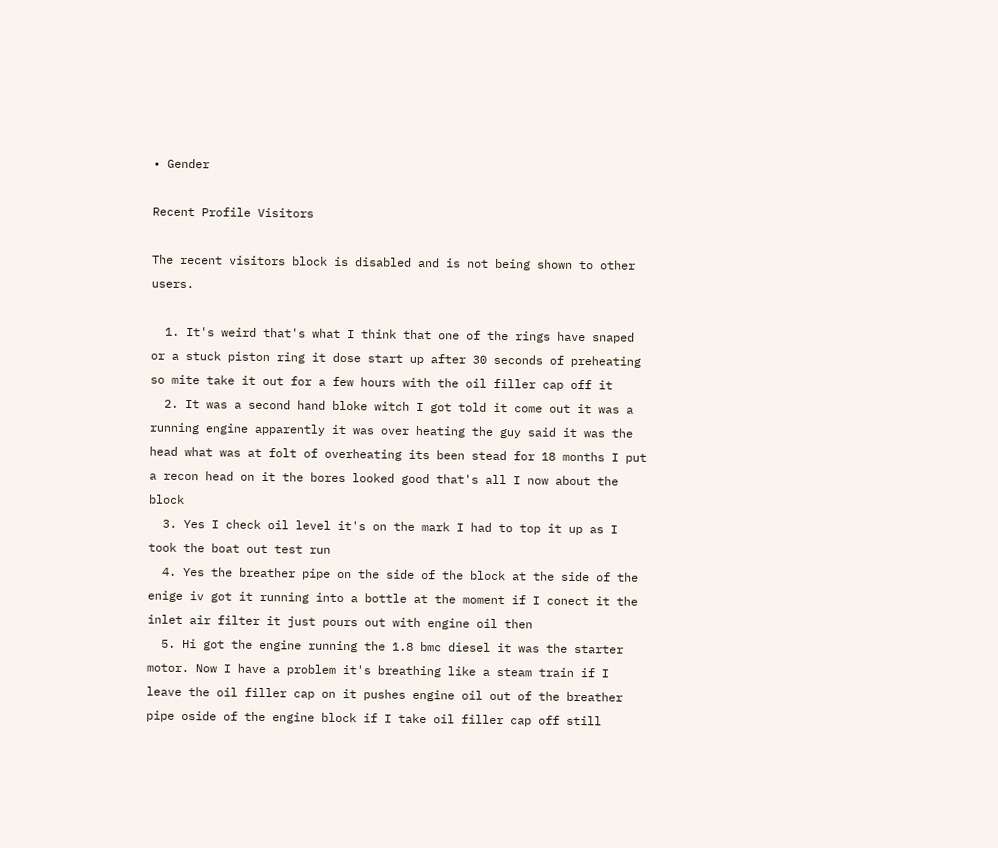• Gender

Recent Profile Visitors

The recent visitors block is disabled and is not being shown to other users.

  1. It's weird that's what I think that one of the rings have snaped or a stuck piston ring it dose start up after 30 seconds of preheating so mite take it out for a few hours with the oil filler cap off it
  2. It was a second hand bloke witch I got told it come out it was a running engine apparently it was over heating the guy said it was the head what was at folt of overheating its been stead for 18 months I put a recon head on it the bores looked good that's all I now about the block
  3. Yes I check oil level it's on the mark I had to top it up as I took the boat out test run
  4. Yes the breather pipe on the side of the block at the side of the enige iv got it running into a bottle at the moment if I conect it the inlet air filter it just pours out with engine oil then
  5. Hi got the engine running the 1.8 bmc diesel it was the starter motor. Now I have a problem it's breathing like a steam train if I leave the oil filler cap on it pushes engine oil out of the breather pipe oside of the engine block if I take oil filler cap off still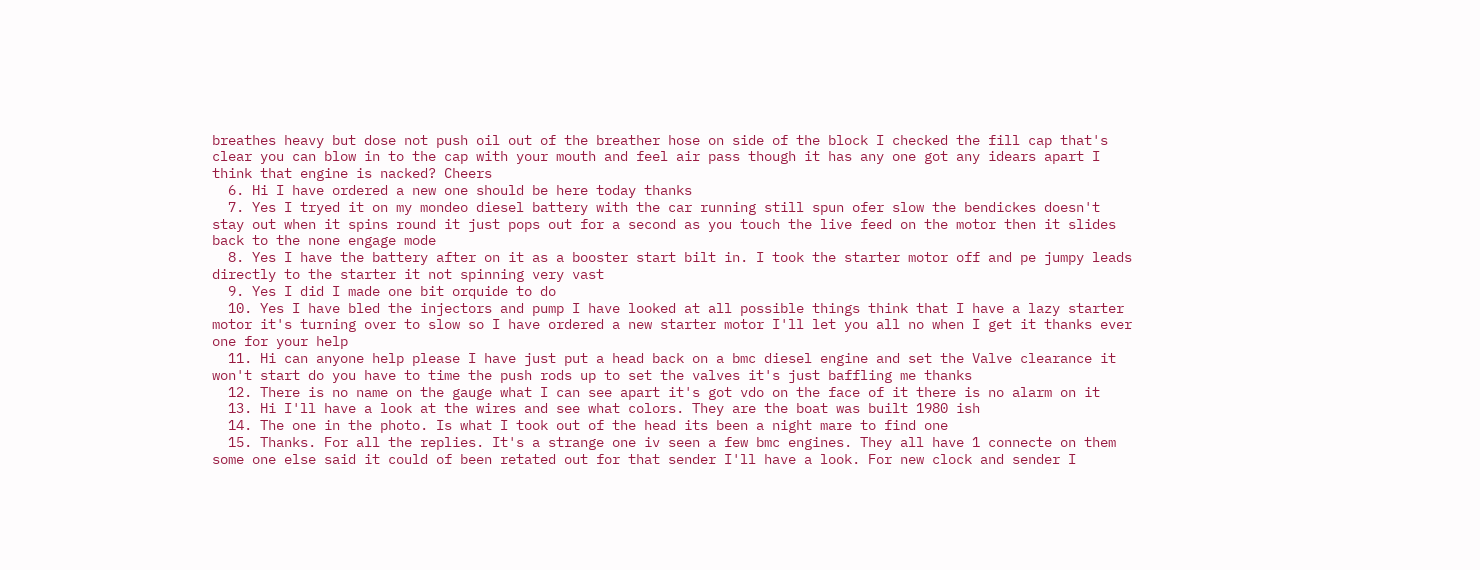breathes heavy but dose not push oil out of the breather hose on side of the block I checked the fill cap that's clear you can blow in to the cap with your mouth and feel air pass though it has any one got any idears apart I think that engine is nacked? Cheers
  6. Hi I have ordered a new one should be here today thanks
  7. Yes I tryed it on my mondeo diesel battery with the car running still spun ofer slow the bendickes doesn't stay out when it spins round it just pops out for a second as you touch the live feed on the motor then it slides back to the none engage mode
  8. Yes I have the battery after on it as a booster start bilt in. I took the starter motor off and pe jumpy leads directly to the starter it not spinning very vast
  9. Yes I did I made one bit orquide to do
  10. Yes I have bled the injectors and pump I have looked at all possible things think that I have a lazy starter motor it's turning over to slow so I have ordered a new starter motor I'll let you all no when I get it thanks ever one for your help
  11. Hi can anyone help please I have just put a head back on a bmc diesel engine and set the Valve clearance it won't start do you have to time the push rods up to set the valves it's just baffling me thanks
  12. There is no name on the gauge what I can see apart it's got vdo on the face of it there is no alarm on it
  13. Hi I'll have a look at the wires and see what colors. They are the boat was built 1980 ish
  14. The one in the photo. Is what I took out of the head its been a night mare to find one
  15. Thanks. For all the replies. It's a strange one iv seen a few bmc engines. They all have 1 connecte on them some one else said it could of been retated out for that sender I'll have a look. For new clock and sender I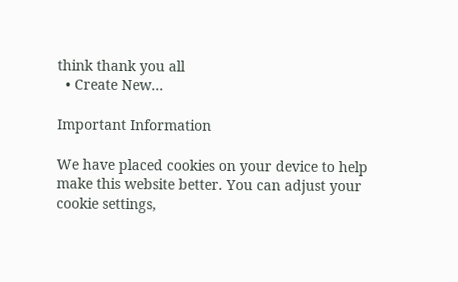think thank you all
  • Create New...

Important Information

We have placed cookies on your device to help make this website better. You can adjust your cookie settings,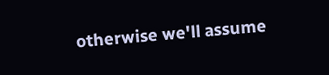otherwise we'll assume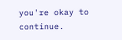you're okay to continue.